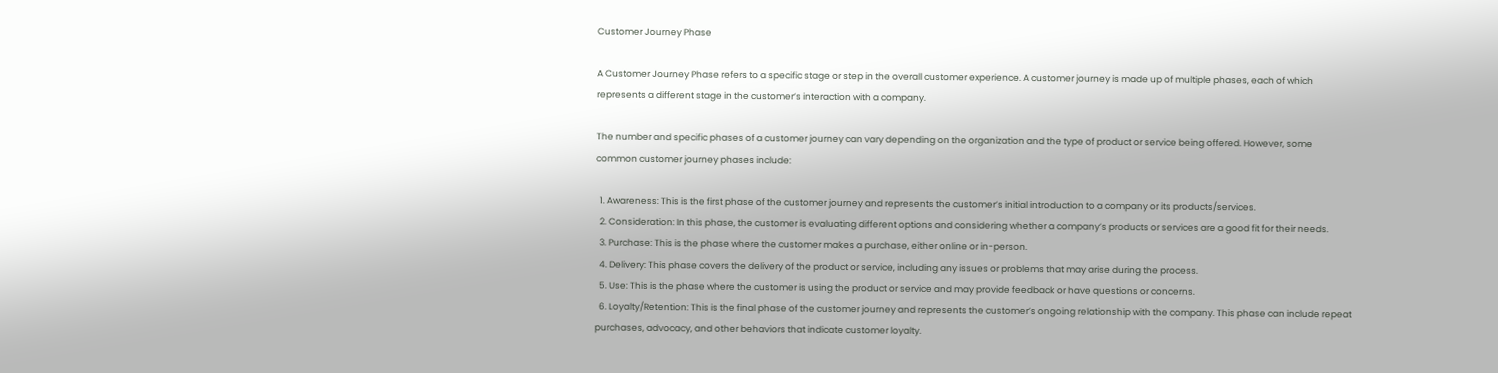Customer Journey Phase

A Customer Journey Phase refers to a specific stage or step in the overall customer experience. A customer journey is made up of multiple phases, each of which represents a different stage in the customer’s interaction with a company.

The number and specific phases of a customer journey can vary depending on the organization and the type of product or service being offered. However, some common customer journey phases include:

  1. Awareness: This is the first phase of the customer journey and represents the customer’s initial introduction to a company or its products/services.
  2. Consideration: In this phase, the customer is evaluating different options and considering whether a company’s products or services are a good fit for their needs.
  3. Purchase: This is the phase where the customer makes a purchase, either online or in-person.
  4. Delivery: This phase covers the delivery of the product or service, including any issues or problems that may arise during the process.
  5. Use: This is the phase where the customer is using the product or service and may provide feedback or have questions or concerns.
  6. Loyalty/Retention: This is the final phase of the customer journey and represents the customer’s ongoing relationship with the company. This phase can include repeat purchases, advocacy, and other behaviors that indicate customer loyalty.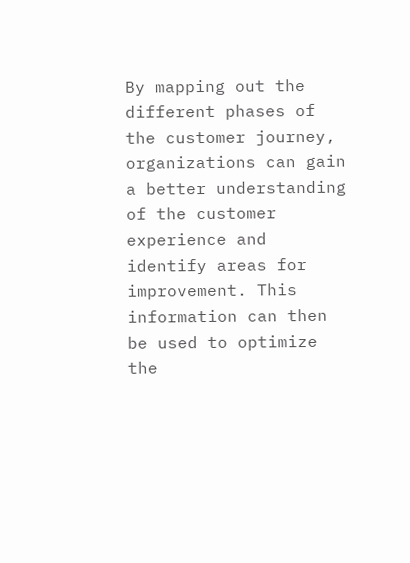By mapping out the different phases of the customer journey, organizations can gain a better understanding of the customer experience and identify areas for improvement. This information can then be used to optimize the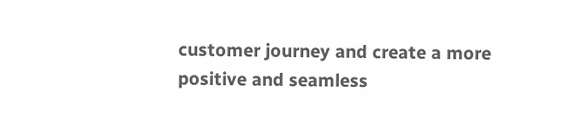customer journey and create a more positive and seamless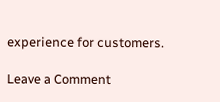experience for customers.

Leave a Comment